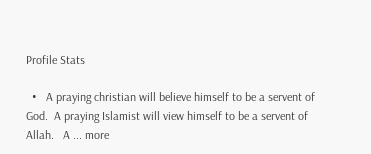Profile Stats

  •   A praying christian will believe himself to be a servent of God.  A praying Islamist will view himself to be a servent of Allah.   A ... more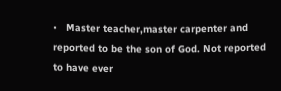•   Master teacher,master carpenter and reported to be the son of God. Not reported to have ever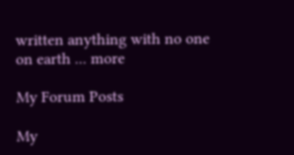written anything with no one on earth ... more

My Forum Posts

My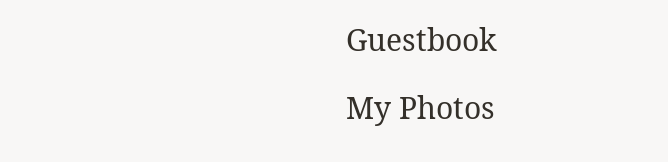Guestbook

My Photos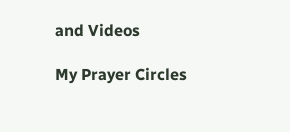and Videos

My Prayer Circles